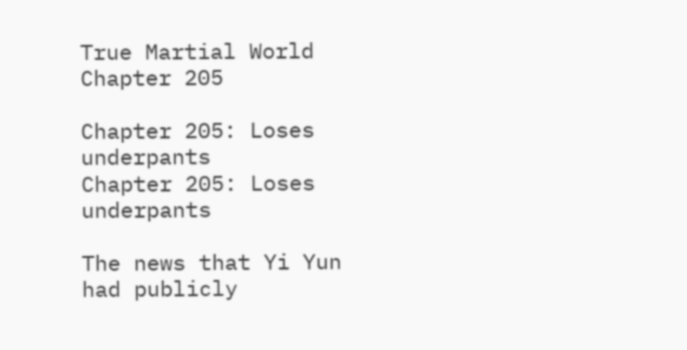True Martial World Chapter 205

Chapter 205: Loses underpants
Chapter 205: Loses underpants

The news that Yi Yun had publicly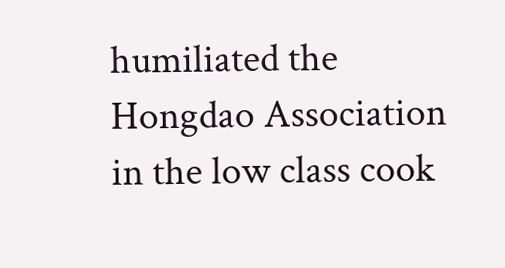humiliated the Hongdao Association in the low class cook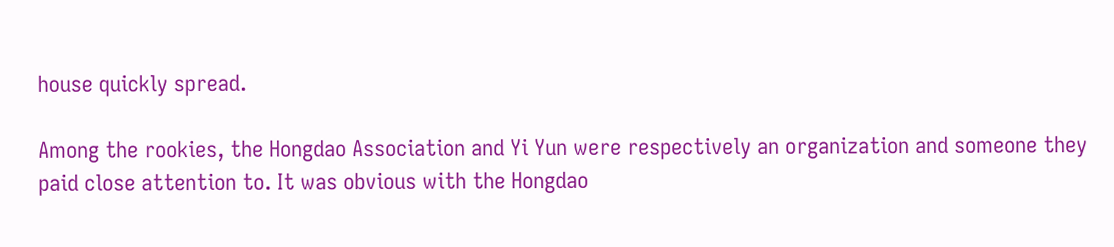house quickly spread.

Among the rookies, the Hongdao Association and Yi Yun were respectively an organization and someone they paid close attention to. It was obvious with the Hongdao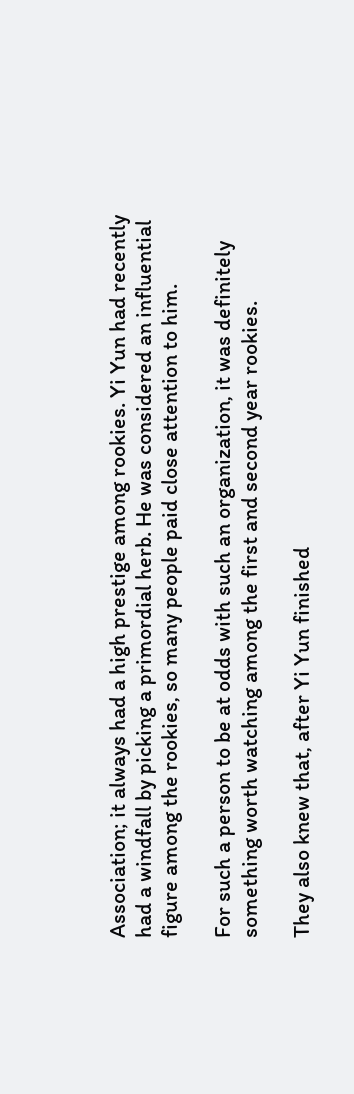Association; it always had a high prestige among rookies. Yi Yun had recently had a windfall by picking a primordial herb. He was considered an influential figure among the rookies, so many people paid close attention to him.

For such a person to be at odds with such an organization, it was definitely something worth watching among the first and second year rookies.

They also knew that, after Yi Yun finished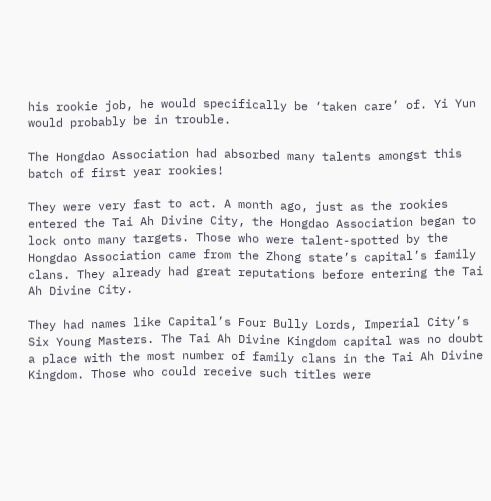his rookie job, he would specifically be ‘taken care’ of. Yi Yun would probably be in trouble.

The Hongdao Association had absorbed many talents amongst this batch of first year rookies!

They were very fast to act. A month ago, just as the rookies entered the Tai Ah Divine City, the Hongdao Association began to lock onto many targets. Those who were talent-spotted by the Hongdao Association came from the Zhong state’s capital’s family clans. They already had great reputations before entering the Tai Ah Divine City.

They had names like Capital’s Four Bully Lords, Imperial City’s Six Young Masters. The Tai Ah Divine Kingdom capital was no doubt a place with the most number of family clans in the Tai Ah Divine Kingdom. Those who could receive such titles were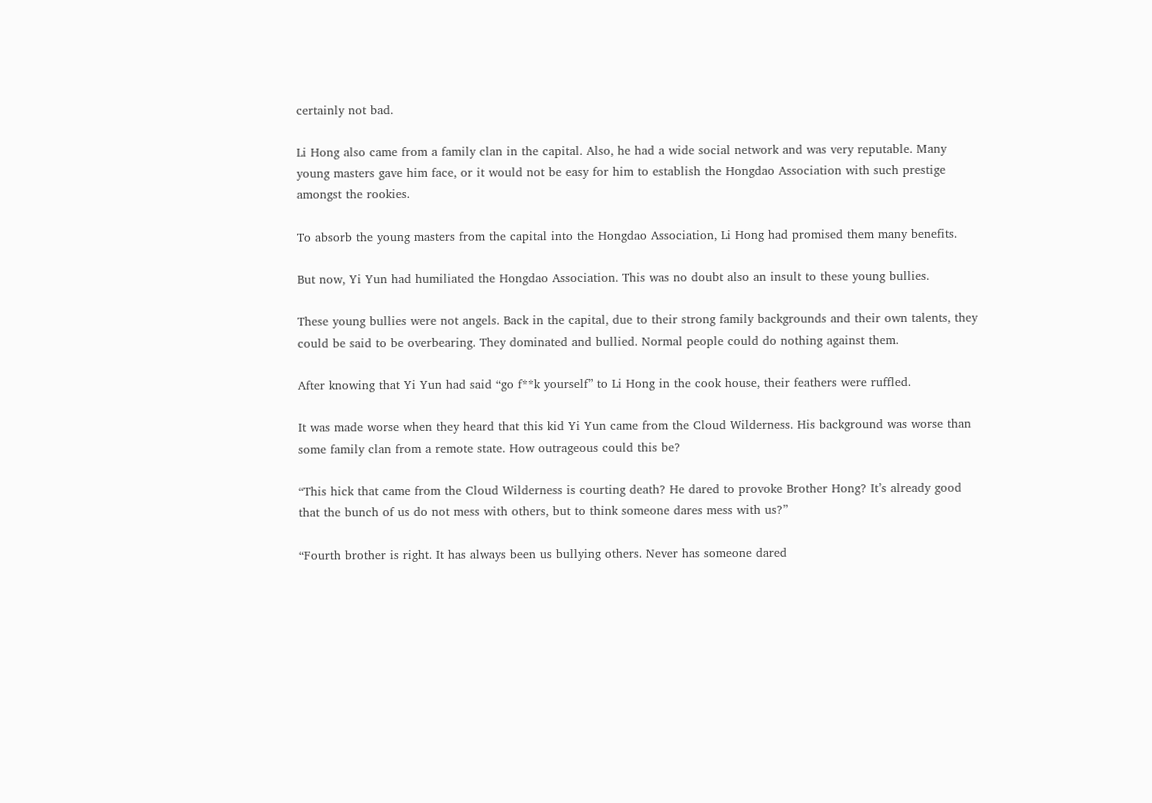certainly not bad.

Li Hong also came from a family clan in the capital. Also, he had a wide social network and was very reputable. Many young masters gave him face, or it would not be easy for him to establish the Hongdao Association with such prestige amongst the rookies.

To absorb the young masters from the capital into the Hongdao Association, Li Hong had promised them many benefits.

But now, Yi Yun had humiliated the Hongdao Association. This was no doubt also an insult to these young bullies.

These young bullies were not angels. Back in the capital, due to their strong family backgrounds and their own talents, they could be said to be overbearing. They dominated and bullied. Normal people could do nothing against them.

After knowing that Yi Yun had said “go f**k yourself” to Li Hong in the cook house, their feathers were ruffled.

It was made worse when they heard that this kid Yi Yun came from the Cloud Wilderness. His background was worse than some family clan from a remote state. How outrageous could this be?

“This hick that came from the Cloud Wilderness is courting death? He dared to provoke Brother Hong? It’s already good that the bunch of us do not mess with others, but to think someone dares mess with us?”

“Fourth brother is right. It has always been us bullying others. Never has someone dared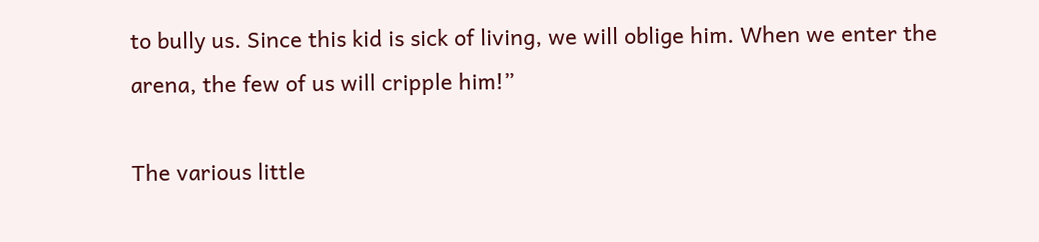to bully us. Since this kid is sick of living, we will oblige him. When we enter the arena, the few of us will cripple him!”

The various little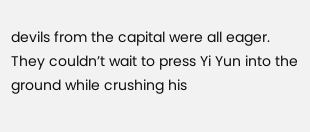devils from the capital were all eager. They couldn’t wait to press Yi Yun into the ground while crushing his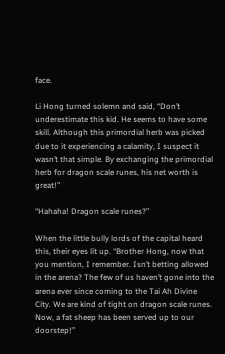face.

Li Hong turned solemn and said, “Don’t underestimate this kid. He seems to have some skill. Although this primordial herb was picked due to it experiencing a calamity, I suspect it wasn’t that simple. By exchanging the primordial herb for dragon scale runes, his net worth is great!”

“Hahaha! Dragon scale runes?”

When the little bully lords of the capital heard this, their eyes lit up. “Brother Hong, now that you mention, I remember. Isn’t betting allowed in the arena? The few of us haven’t gone into the arena ever since coming to the Tai Ah Divine City. We are kind of tight on dragon scale runes. Now, a fat sheep has been served up to our doorstep!”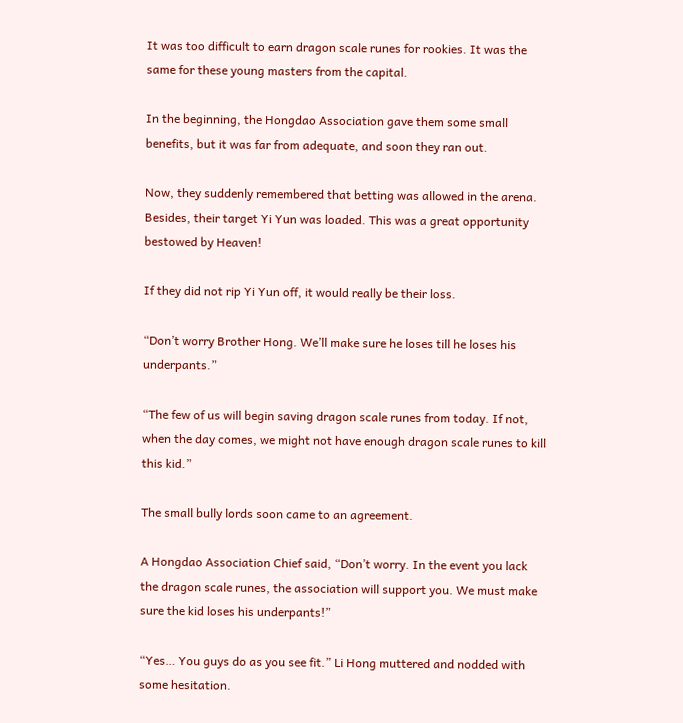It was too difficult to earn dragon scale runes for rookies. It was the same for these young masters from the capital.

In the beginning, the Hongdao Association gave them some small benefits, but it was far from adequate, and soon they ran out.

Now, they suddenly remembered that betting was allowed in the arena. Besides, their target Yi Yun was loaded. This was a great opportunity bestowed by Heaven!

If they did not rip Yi Yun off, it would really be their loss.

“Don’t worry Brother Hong. We’ll make sure he loses till he loses his underpants.”

“The few of us will begin saving dragon scale runes from today. If not, when the day comes, we might not have enough dragon scale runes to kill this kid.”

The small bully lords soon came to an agreement.

A Hongdao Association Chief said, “Don’t worry. In the event you lack the dragon scale runes, the association will support you. We must make sure the kid loses his underpants!”

“Yes… You guys do as you see fit.” Li Hong muttered and nodded with some hesitation.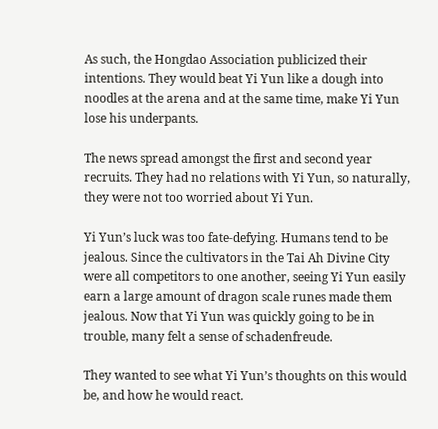As such, the Hongdao Association publicized their intentions. They would beat Yi Yun like a dough into noodles at the arena and at the same time, make Yi Yun lose his underpants.

The news spread amongst the first and second year recruits. They had no relations with Yi Yun, so naturally, they were not too worried about Yi Yun.

Yi Yun’s luck was too fate-defying. Humans tend to be jealous. Since the cultivators in the Tai Ah Divine City were all competitors to one another, seeing Yi Yun easily earn a large amount of dragon scale runes made them jealous. Now that Yi Yun was quickly going to be in trouble, many felt a sense of schadenfreude.

They wanted to see what Yi Yun’s thoughts on this would be, and how he would react.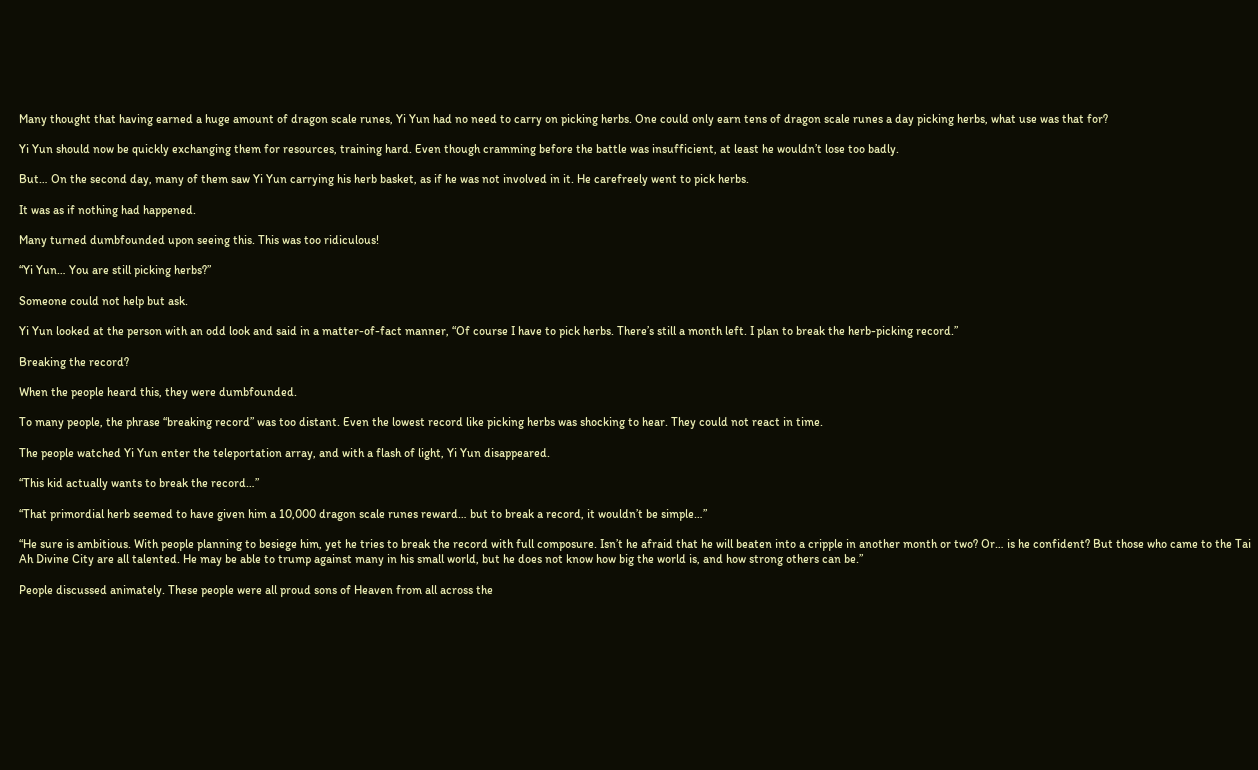Many thought that having earned a huge amount of dragon scale runes, Yi Yun had no need to carry on picking herbs. One could only earn tens of dragon scale runes a day picking herbs, what use was that for?

Yi Yun should now be quickly exchanging them for resources, training hard. Even though cramming before the battle was insufficient, at least he wouldn’t lose too badly.

But… On the second day, many of them saw Yi Yun carrying his herb basket, as if he was not involved in it. He carefreely went to pick herbs.

It was as if nothing had happened.

Many turned dumbfounded upon seeing this. This was too ridiculous!

“Yi Yun… You are still picking herbs?”

Someone could not help but ask.

Yi Yun looked at the person with an odd look and said in a matter-of-fact manner, “Of course I have to pick herbs. There’s still a month left. I plan to break the herb-picking record.”

Breaking the record?

When the people heard this, they were dumbfounded.

To many people, the phrase “breaking record” was too distant. Even the lowest record like picking herbs was shocking to hear. They could not react in time.

The people watched Yi Yun enter the teleportation array, and with a flash of light, Yi Yun disappeared.

“This kid actually wants to break the record…”

“That primordial herb seemed to have given him a 10,000 dragon scale runes reward… but to break a record, it wouldn’t be simple…”

“He sure is ambitious. With people planning to besiege him, yet he tries to break the record with full composure. Isn’t he afraid that he will beaten into a cripple in another month or two? Or… is he confident? But those who came to the Tai Ah Divine City are all talented. He may be able to trump against many in his small world, but he does not know how big the world is, and how strong others can be.”

People discussed animately. These people were all proud sons of Heaven from all across the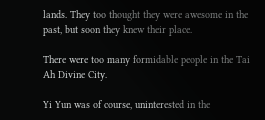lands. They too thought they were awesome in the past, but soon they knew their place.

There were too many formidable people in the Tai Ah Divine City.

Yi Yun was of course, uninterested in the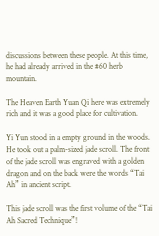discussions between these people. At this time, he had already arrived in the #60 herb mountain.

The Heaven Earth Yuan Qi here was extremely rich and it was a good place for cultivation.

Yi Yun stood in a empty ground in the woods. He took out a palm-sized jade scroll. The front of the jade scroll was engraved with a golden dragon and on the back were the words “Tai Ah” in ancient script.

This jade scroll was the first volume of the “Tai Ah Sacred Technique”!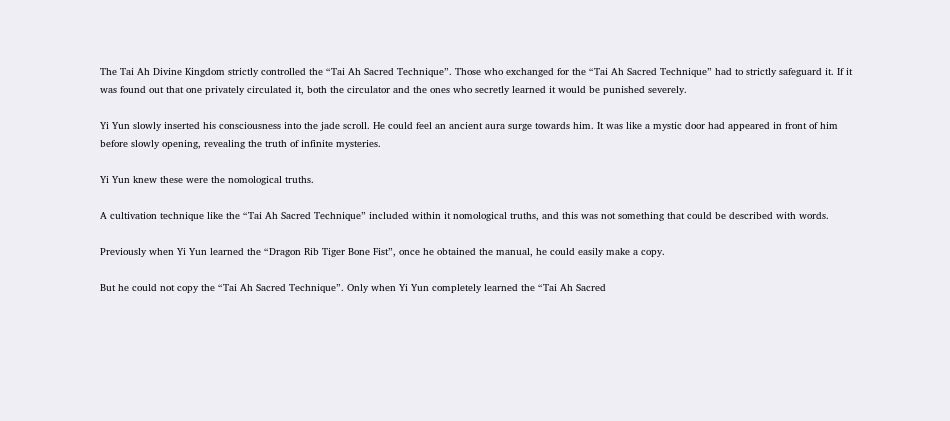The Tai Ah Divine Kingdom strictly controlled the “Tai Ah Sacred Technique”. Those who exchanged for the “Tai Ah Sacred Technique” had to strictly safeguard it. If it was found out that one privately circulated it, both the circulator and the ones who secretly learned it would be punished severely.

Yi Yun slowly inserted his consciousness into the jade scroll. He could feel an ancient aura surge towards him. It was like a mystic door had appeared in front of him before slowly opening, revealing the truth of infinite mysteries.

Yi Yun knew these were the nomological truths.

A cultivation technique like the “Tai Ah Sacred Technique” included within it nomological truths, and this was not something that could be described with words.

Previously when Yi Yun learned the “Dragon Rib Tiger Bone Fist”, once he obtained the manual, he could easily make a copy.

But he could not copy the “Tai Ah Sacred Technique”. Only when Yi Yun completely learned the “Tai Ah Sacred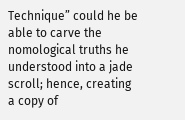Technique” could he be able to carve the nomological truths he understood into a jade scroll; hence, creating a copy of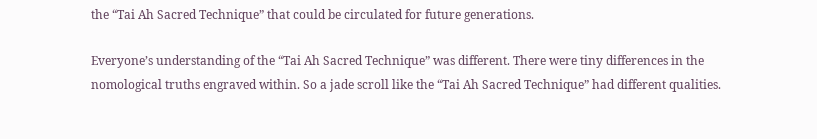the “Tai Ah Sacred Technique” that could be circulated for future generations.

Everyone’s understanding of the “Tai Ah Sacred Technique” was different. There were tiny differences in the nomological truths engraved within. So a jade scroll like the “Tai Ah Sacred Technique” had different qualities.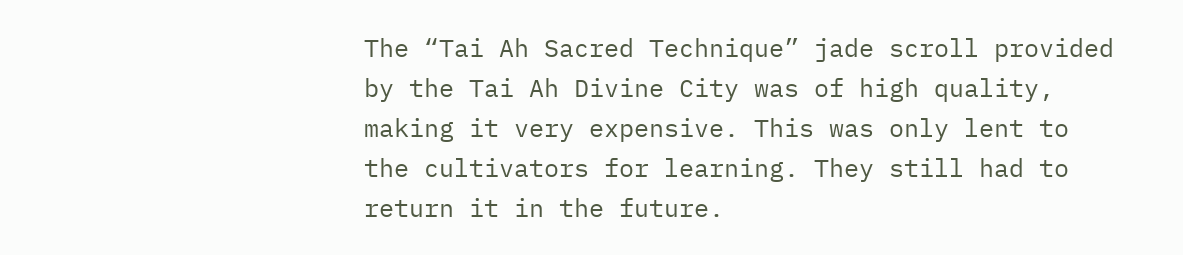The “Tai Ah Sacred Technique” jade scroll provided by the Tai Ah Divine City was of high quality, making it very expensive. This was only lent to the cultivators for learning. They still had to return it in the future.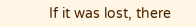If it was lost, there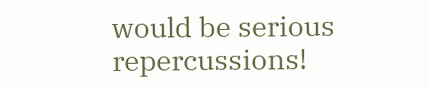would be serious repercussions!